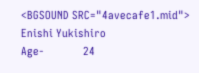<BGSOUND SRC="4avecafe1.mid">
Enishi Yukishiro
Age-             24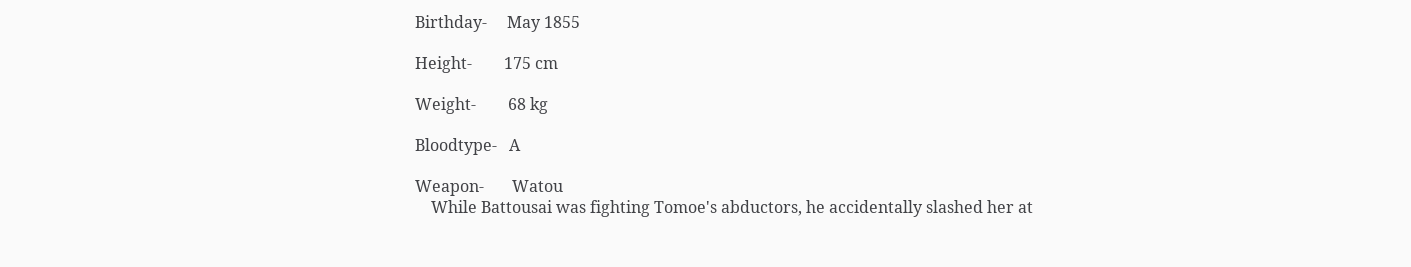Birthday-     May 1855

Height-        175 cm

Weight-        68 kg

Bloodtype-   A

Weapon-       Watou
    While Battousai was fighting Tomoe's abductors, he accidentally slashed her at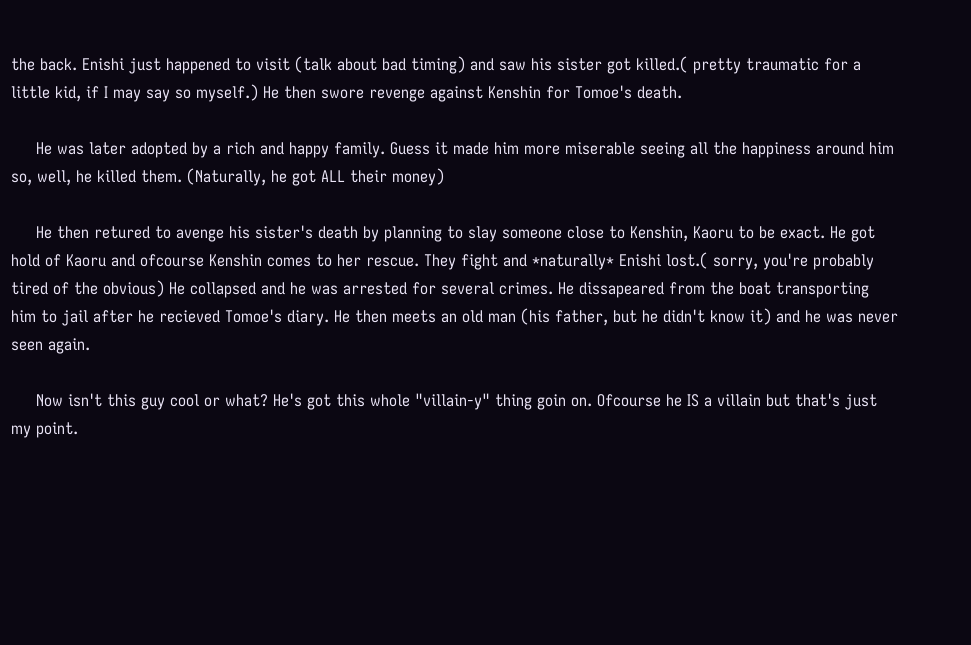the back. Enishi just happened to visit (talk about bad timing) and saw his sister got killed.( pretty traumatic for a little kid, if I may say so myself.) He then swore revenge against Kenshin for Tomoe's death.

     He was later adopted by a rich and happy family. Guess it made him more miserable seeing all the happiness around him so, well, he killed them. (Naturally, he got ALL their money)

     He then retured to avenge his sister's death by planning to slay someone close to Kenshin, Kaoru to be exact. He got hold of Kaoru and ofcourse Kenshin comes to her rescue. They fight and *naturally* Enishi lost.( sorry, you're probably tired of the obvious) He collapsed and he was arrested for several crimes. He dissapeared from the boat transporting him to jail after he recieved Tomoe's diary. He then meets an old man (his father, but he didn't know it) and he was never seen again.

     Now isn't this guy cool or what? He's got this whole "villain-y" thing goin on. Ofcourse he IS a villain but that's just my point.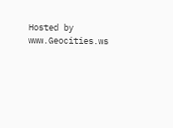Hosted by www.Geocities.ws